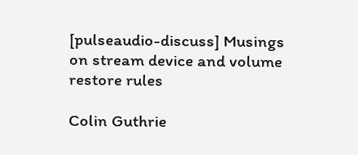[pulseaudio-discuss] Musings on stream device and volume restore rules

Colin Guthrie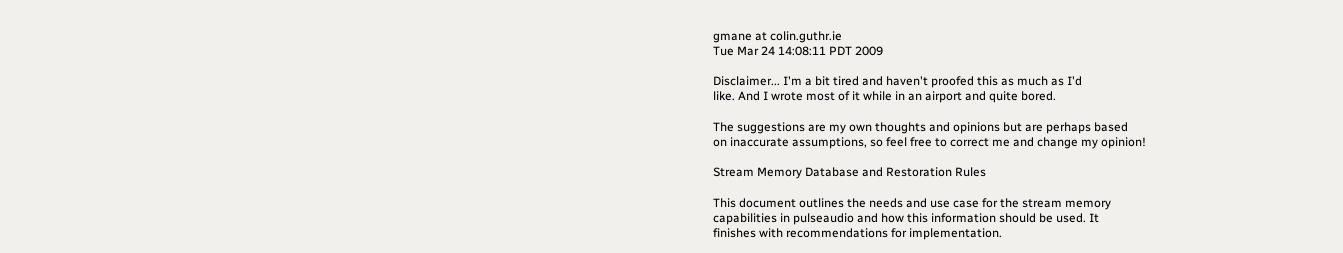gmane at colin.guthr.ie
Tue Mar 24 14:08:11 PDT 2009

Disclaimer... I'm a bit tired and haven't proofed this as much as I'd
like. And I wrote most of it while in an airport and quite bored.

The suggestions are my own thoughts and opinions but are perhaps based
on inaccurate assumptions, so feel free to correct me and change my opinion!

Stream Memory Database and Restoration Rules

This document outlines the needs and use case for the stream memory
capabilities in pulseaudio and how this information should be used. It
finishes with recommendations for implementation.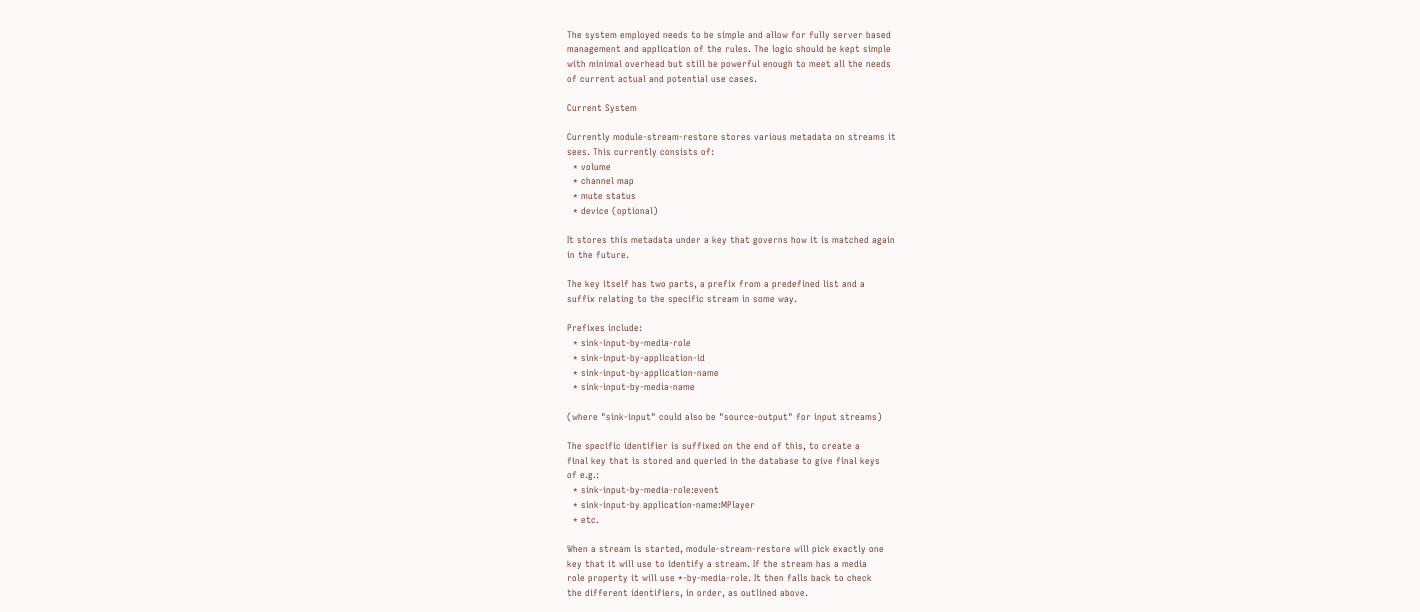The system employed needs to be simple and allow for fully server based
management and application of the rules. The logic should be kept simple
with minimal overhead but still be powerful enough to meet all the needs
of current actual and potential use cases.

Current System

Currently module-stream-restore stores various metadata on streams it
sees. This currently consists of:
  * volume
  * channel map
  * mute status
  * device (optional)

It stores this metadata under a key that governs how it is matched again
in the future.

The key itself has two parts, a prefix from a predefined list and a
suffix relating to the specific stream in some way.

Prefixes include:
  * sink-input-by-media-role
  * sink-input-by-application-id
  * sink-input-by-application-name
  * sink-input-by-media-name

(where "sink-input" could also be "source-output" for input streams)

The specific identifier is suffixed on the end of this, to create a
final key that is stored and queried in the database to give final keys
of e.g.:
  * sink-input-by-media-role:event
  * sink-input-by application-name:MPlayer
  * etc.

When a stream is started, module-stream-restore will pick exactly one
key that it will use to identify a stream. If the stream has a media
role property it will use *-by-media-role. It then falls back to check
the different identifiers, in order, as outlined above.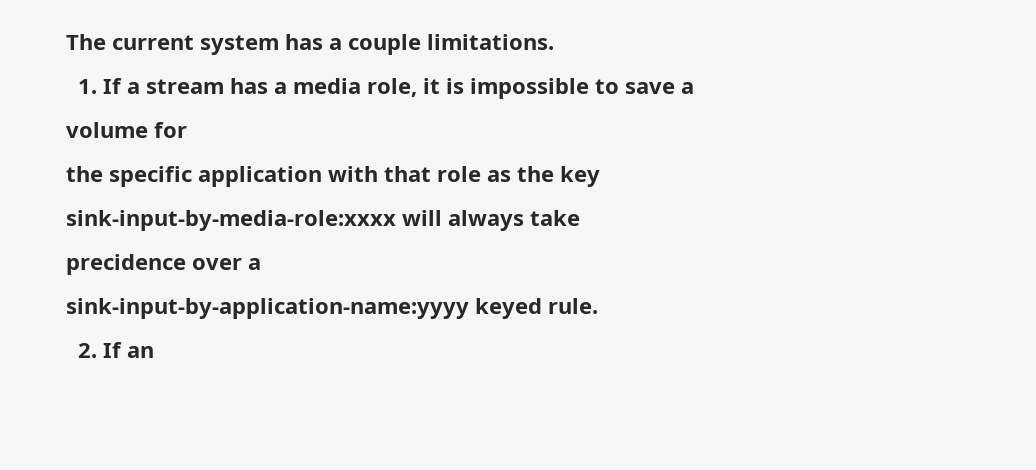The current system has a couple limitations.
  1. If a stream has a media role, it is impossible to save a volume for
the specific application with that role as the key
sink-input-by-media-role:xxxx will always take precidence over a
sink-input-by-application-name:yyyy keyed rule.
  2. If an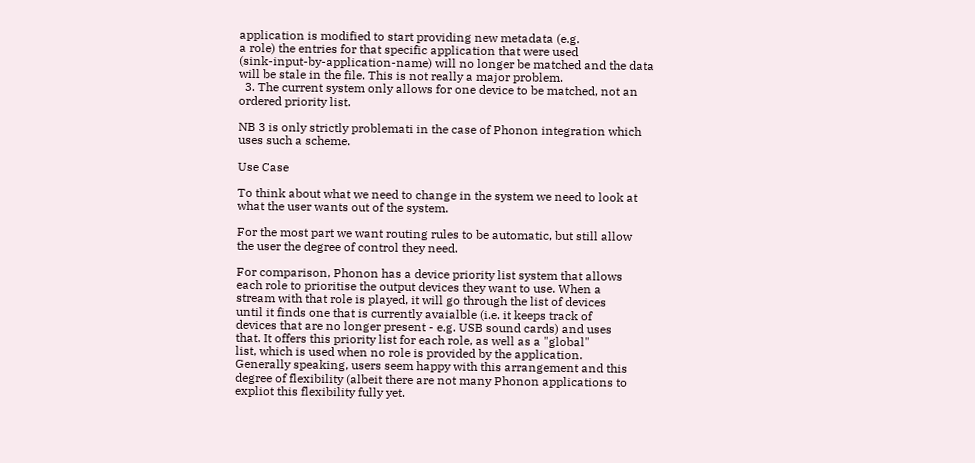application is modified to start providing new metadata (e.g.
a role) the entries for that specific application that were used
(sink-input-by-application-name) will no longer be matched and the data
will be stale in the file. This is not really a major problem.
  3. The current system only allows for one device to be matched, not an
ordered priority list.

NB 3 is only strictly problemati in the case of Phonon integration which
uses such a scheme.

Use Case

To think about what we need to change in the system we need to look at
what the user wants out of the system.

For the most part we want routing rules to be automatic, but still allow
the user the degree of control they need.

For comparison, Phonon has a device priority list system that allows
each role to prioritise the output devices they want to use. When a
stream with that role is played, it will go through the list of devices
until it finds one that is currently avaialble (i.e. it keeps track of
devices that are no longer present - e.g. USB sound cards) and uses
that. It offers this priority list for each role, as well as a "global"
list, which is used when no role is provided by the application.
Generally speaking, users seem happy with this arrangement and this
degree of flexibility (albeit there are not many Phonon applications to
expliot this flexibility fully yet.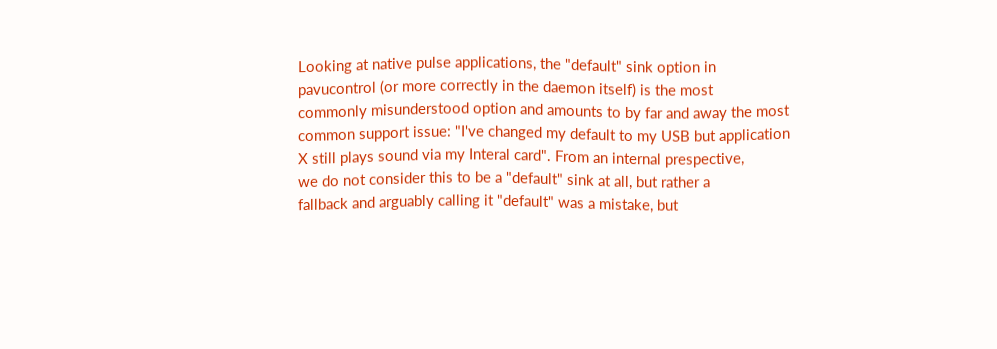Looking at native pulse applications, the "default" sink option in
pavucontrol (or more correctly in the daemon itself) is the most
commonly misunderstood option and amounts to by far and away the most
common support issue: "I've changed my default to my USB but application
X still plays sound via my Interal card". From an internal prespective,
we do not consider this to be a "default" sink at all, but rather a
fallback and arguably calling it "default" was a mistake, but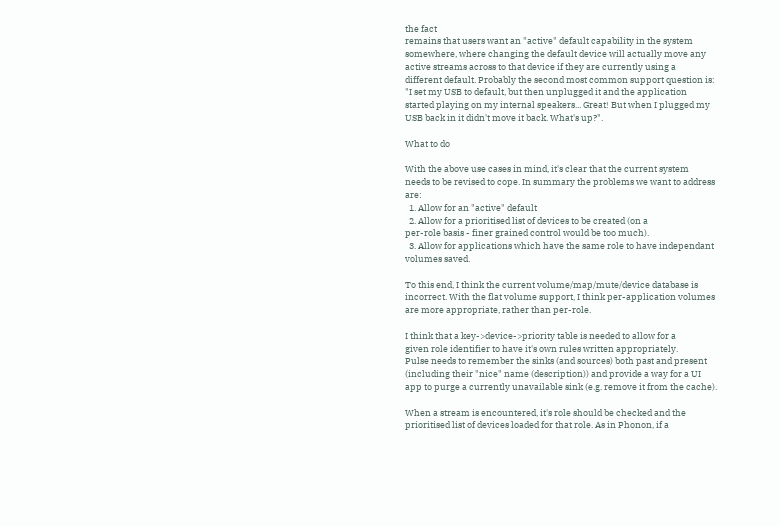the fact
remains that users want an "active" default capability in the system
somewhere, where changing the default device will actually move any
active streams across to that device if they are currently using a
different default. Probably the second most common support question is:
"I set my USB to default, but then unplugged it and the application
started playing on my internal speakers... Great! But when I plugged my
USB back in it didn't move it back. What's up?".

What to do

With the above use cases in mind, it's clear that the current system
needs to be revised to cope. In summary the problems we want to address are:
  1. Allow for an "active" default
  2. Allow for a prioritised list of devices to be created (on a
per-role basis - finer grained control would be too much).
  3. Allow for applications which have the same role to have independant
volumes saved.

To this end, I think the current volume/map/mute/device database is
incorrect. With the flat volume support, I think per-application volumes
are more appropriate, rather than per-role.

I think that a key->device->priority table is needed to allow for a
given role identifier to have it's own rules written appropriately.
Pulse needs to remember the sinks (and sources) both past and present
(including their "nice" name (description)) and provide a way for a UI
app to purge a currently unavailable sink (e.g. remove it from the cache).

When a stream is encountered, it's role should be checked and the
prioritised list of devices loaded for that role. As in Phonon, if a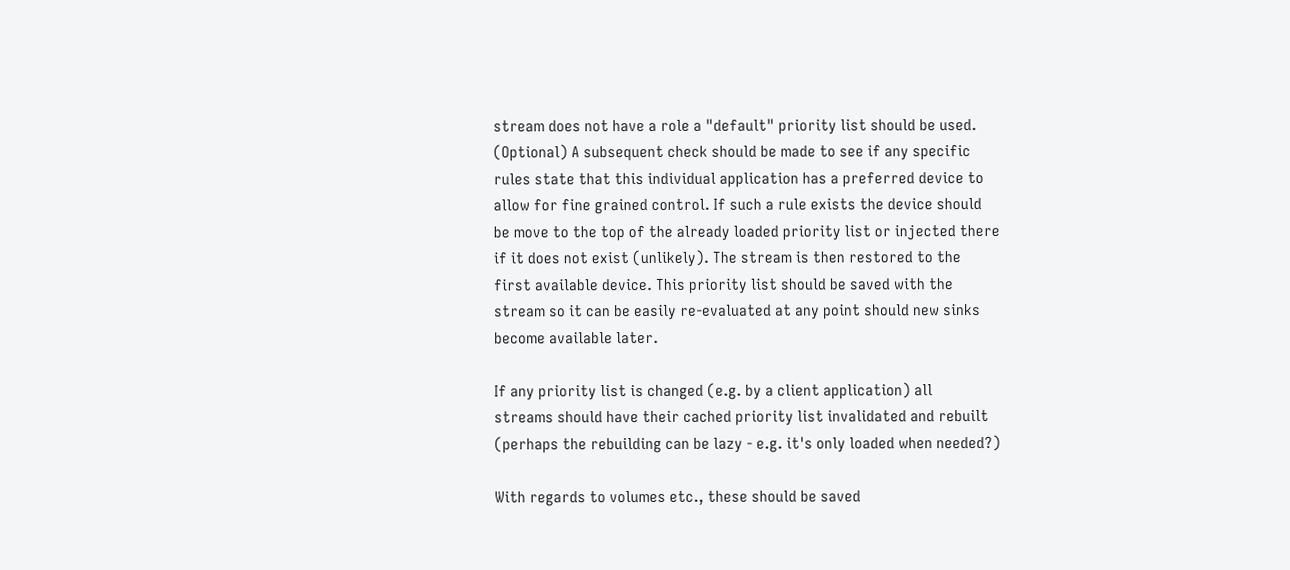stream does not have a role a "default" priority list should be used.
(Optional) A subsequent check should be made to see if any specific
rules state that this individual application has a preferred device to
allow for fine grained control. If such a rule exists the device should
be move to the top of the already loaded priority list or injected there
if it does not exist (unlikely). The stream is then restored to the
first available device. This priority list should be saved with the
stream so it can be easily re-evaluated at any point should new sinks
become available later.

If any priority list is changed (e.g. by a client application) all
streams should have their cached priority list invalidated and rebuilt
(perhaps the rebuilding can be lazy - e.g. it's only loaded when needed?)

With regards to volumes etc., these should be saved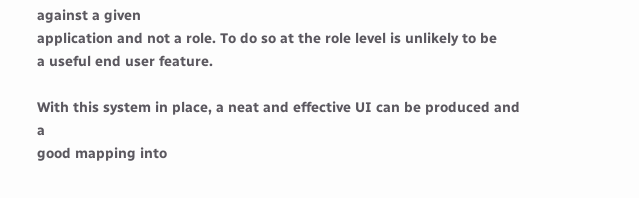against a given
application and not a role. To do so at the role level is unlikely to be
a useful end user feature.

With this system in place, a neat and effective UI can be produced and a
good mapping into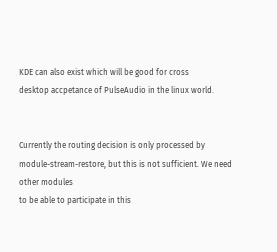KDE can also exist which will be good for cross
desktop accpetance of PulseAudio in the linux world.


Currently the routing decision is only processed by
module-stream-restore, but this is not sufficient. We need other modules
to be able to participate in this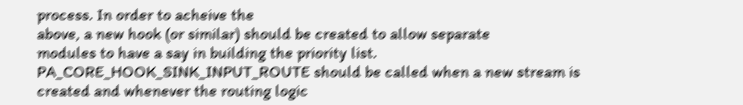process. In order to acheive the
above, a new hook (or similar) should be created to allow separate
modules to have a say in building the priority list.
PA_CORE_HOOK_SINK_INPUT_ROUTE should be called when a new stream is
created and whenever the routing logic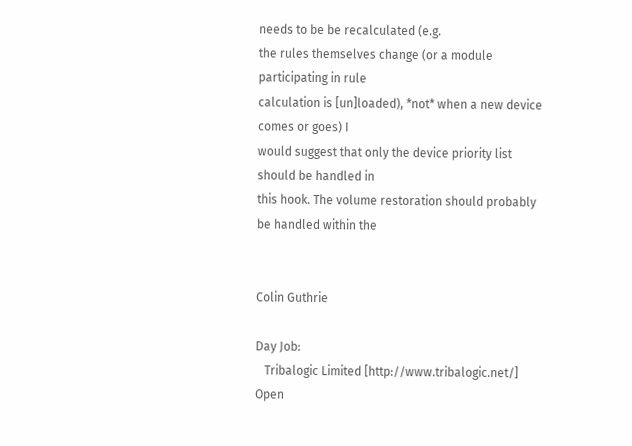needs to be be recalculated (e.g.
the rules themselves change (or a module participating in rule
calculation is [un]loaded), *not* when a new device comes or goes) I
would suggest that only the device priority list should be handled in
this hook. The volume restoration should probably be handled within the


Colin Guthrie

Day Job:
   Tribalogic Limited [http://www.tribalogic.net/]
Open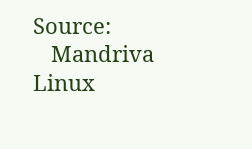Source:
   Mandriva Linux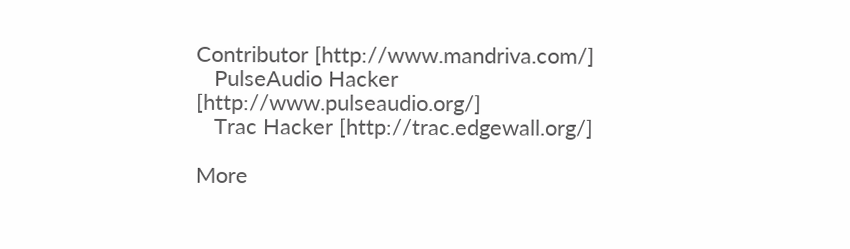Contributor [http://www.mandriva.com/]
   PulseAudio Hacker [http://www.pulseaudio.org/]
   Trac Hacker [http://trac.edgewall.org/]

More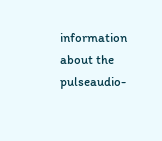information about the pulseaudio-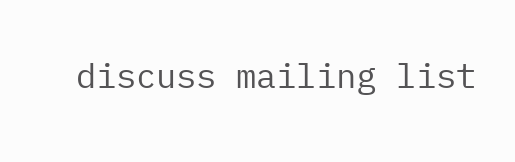discuss mailing list